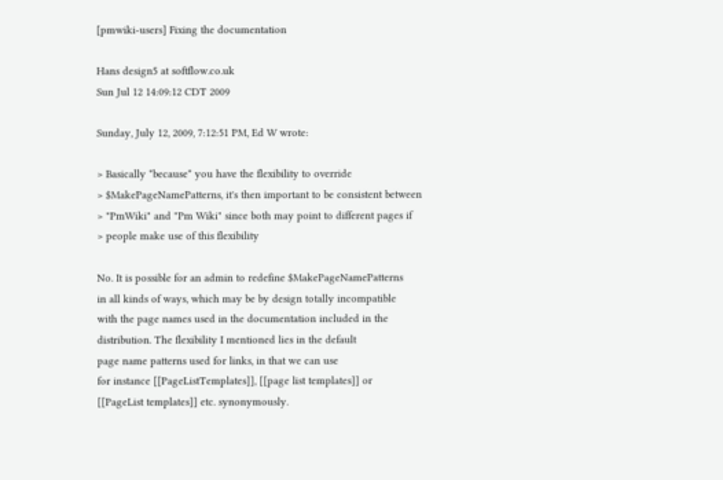[pmwiki-users] Fixing the documentation

Hans design5 at softflow.co.uk
Sun Jul 12 14:09:12 CDT 2009

Sunday, July 12, 2009, 7:12:51 PM, Ed W wrote:

> Basically *because* you have the flexibility to override
> $MakePageNamePatterns, it's then important to be consistent between
> "PmWiki" and "Pm Wiki" since both may point to different pages if
> people make use of this flexibility

No. It is possible for an admin to redefine $MakePageNamePatterns
in all kinds of ways, which may be by design totally incompatible
with the page names used in the documentation included in the
distribution. The flexibility I mentioned lies in the default
page name patterns used for links, in that we can use
for instance [[PageListTemplates]], [[page list templates]] or
[[PageList templates]] etc. synonymously.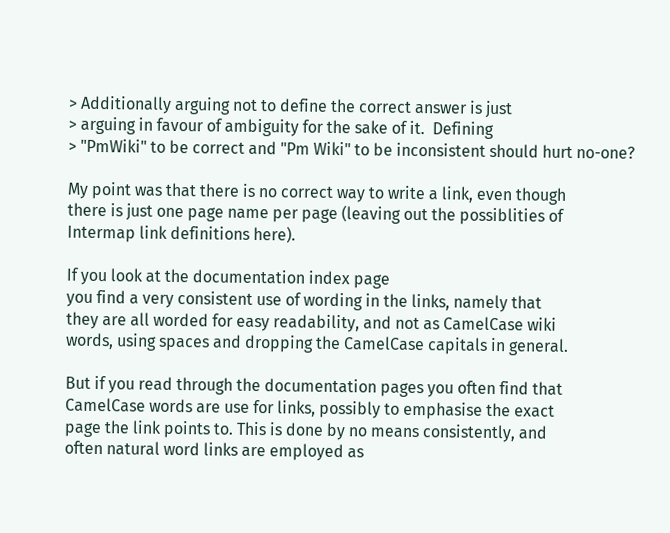> Additionally arguing not to define the correct answer is just
> arguing in favour of ambiguity for the sake of it.  Defining
> "PmWiki" to be correct and "Pm Wiki" to be inconsistent should hurt no-one?

My point was that there is no correct way to write a link, even though
there is just one page name per page (leaving out the possiblities of
Intermap link definitions here).

If you look at the documentation index page
you find a very consistent use of wording in the links, namely that
they are all worded for easy readability, and not as CamelCase wiki
words, using spaces and dropping the CamelCase capitals in general.

But if you read through the documentation pages you often find that
CamelCase words are use for links, possibly to emphasise the exact
page the link points to. This is done by no means consistently, and
often natural word links are employed as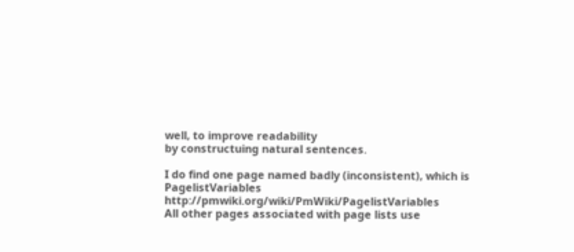well, to improve readability
by constructuing natural sentences.

I do find one page named badly (inconsistent), which is
PagelistVariables http://pmwiki.org/wiki/PmWiki/PagelistVariables
All other pages associated with page lists use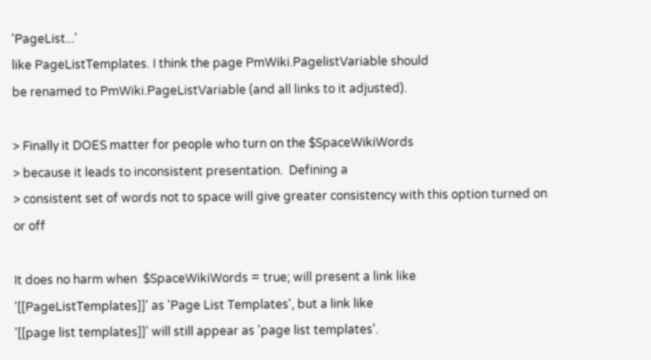'PageList...'
like PageListTemplates. I think the page PmWiki.PagelistVariable should
be renamed to PmWiki.PageListVariable (and all links to it adjusted).

> Finally it DOES matter for people who turn on the $SpaceWikiWords
> because it leads to inconsistent presentation.  Defining a
> consistent set of words not to space will give greater consistency with this option turned on or off

It does no harm when  $SpaceWikiWords = true; will present a link like
'[[PageListTemplates]]' as 'Page List Templates', but a link like
'[[page list templates]]' will still appear as 'page list templates'.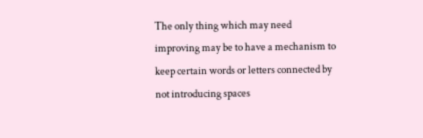The only thing which may need improving may be to have a mechanism to
keep certain words or letters connected by not introducing spaces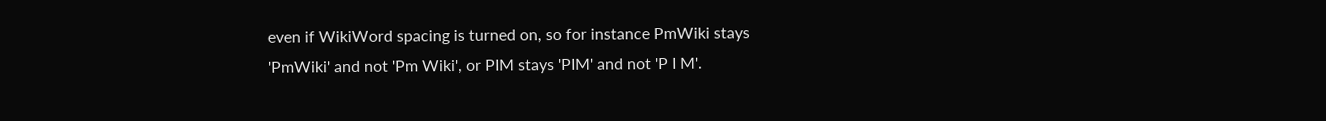even if WikiWord spacing is turned on, so for instance PmWiki stays
'PmWiki' and not 'Pm Wiki', or PIM stays 'PIM' and not 'P I M'.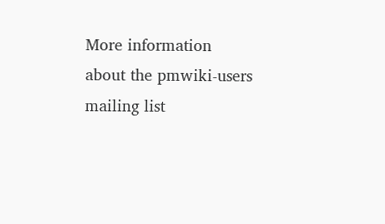More information about the pmwiki-users mailing list